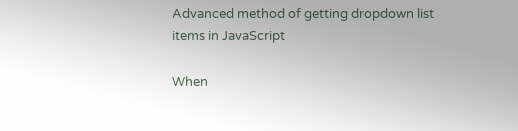Advanced method of getting dropdown list items in JavaScript

When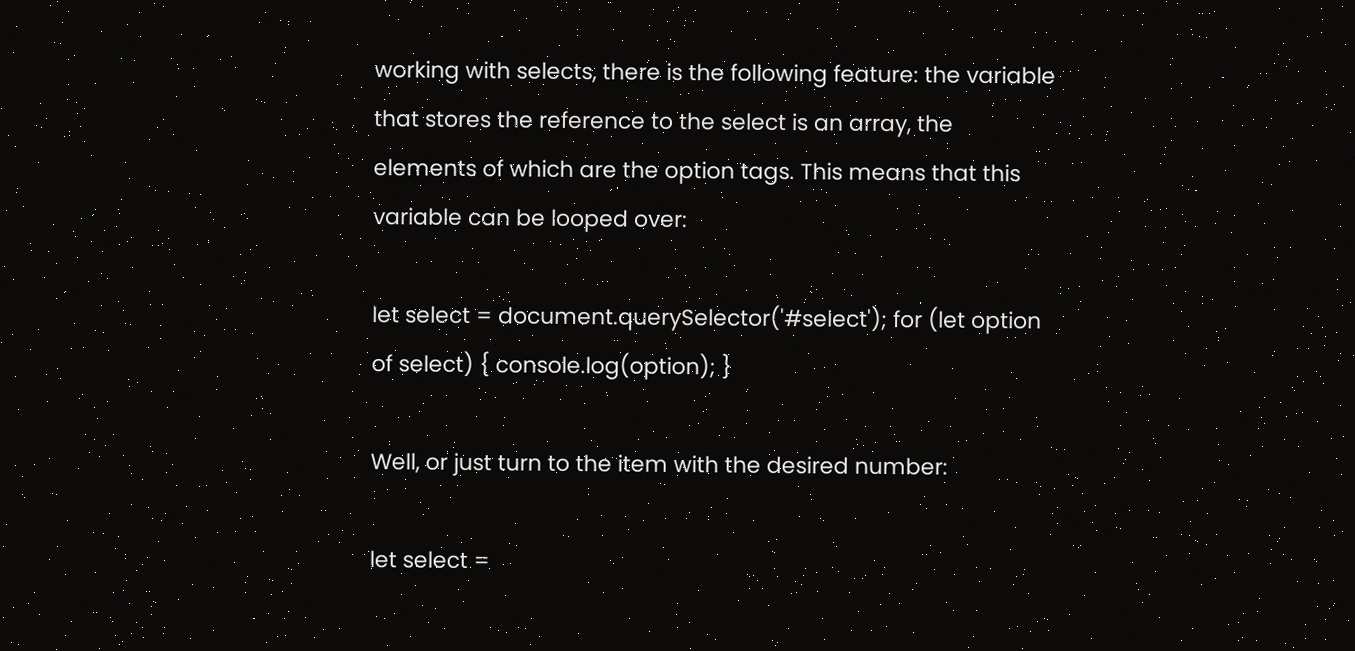working with selects, there is the following feature: the variable that stores the reference to the select is an array, the elements of which are the option tags. This means that this variable can be looped over:

let select = document.querySelector('#select'); for (let option of select) { console.log(option); }

Well, or just turn to the item with the desired number:

let select =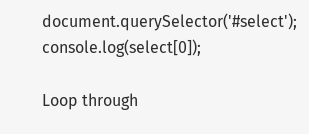document.querySelector('#select'); console.log(select[0]);

Loop through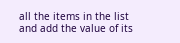all the items in the list and add the value of its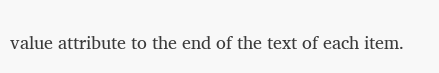value attribute to the end of the text of each item.